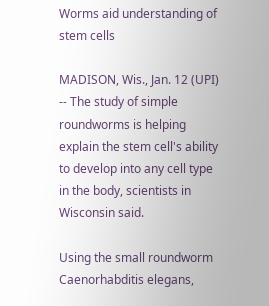Worms aid understanding of stem cells

MADISON, Wis., Jan. 12 (UPI) -- The study of simple roundworms is helping explain the stem cell's ability to develop into any cell type in the body, scientists in Wisconsin said.

Using the small roundworm Caenorhabditis elegans,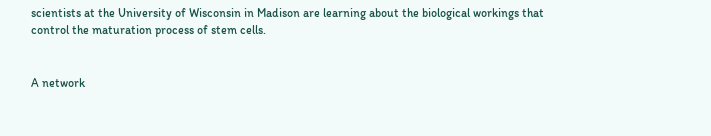scientists at the University of Wisconsin in Madison are learning about the biological workings that control the maturation process of stem cells.


A network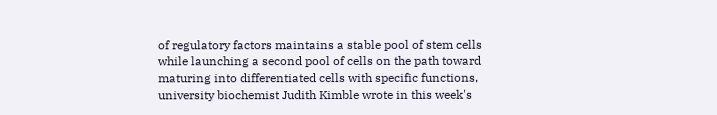of regulatory factors maintains a stable pool of stem cells while launching a second pool of cells on the path toward maturing into differentiated cells with specific functions, university biochemist Judith Kimble wrote in this week's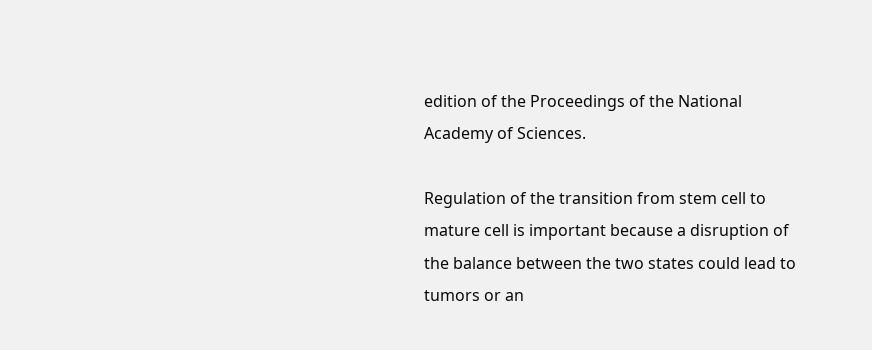edition of the Proceedings of the National Academy of Sciences.

Regulation of the transition from stem cell to mature cell is important because a disruption of the balance between the two states could lead to tumors or an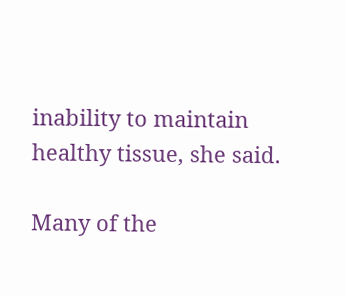inability to maintain healthy tissue, she said.

Many of the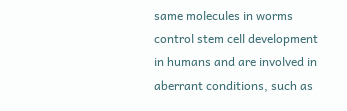same molecules in worms control stem cell development in humans and are involved in aberrant conditions, such as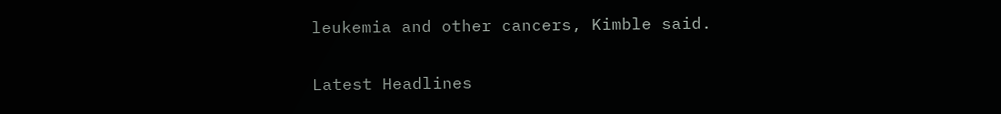leukemia and other cancers, Kimble said.

Latest Headlines